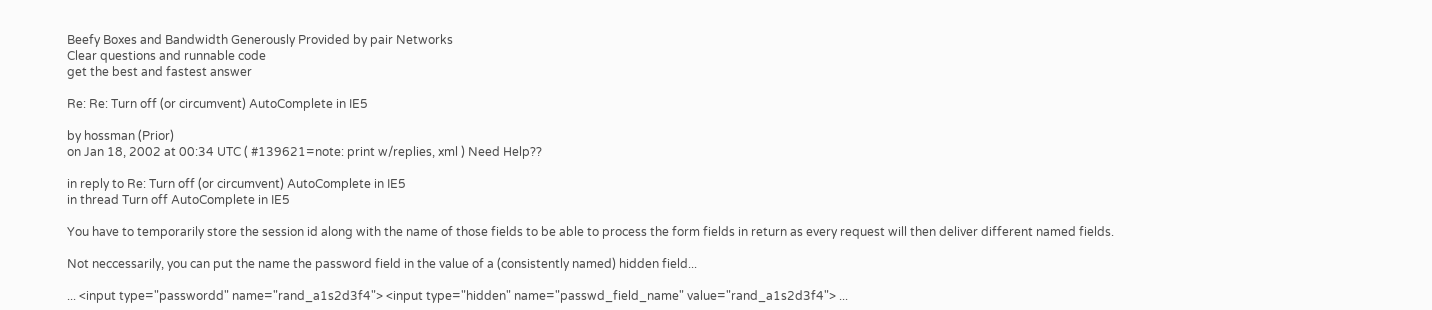Beefy Boxes and Bandwidth Generously Provided by pair Networks
Clear questions and runnable code
get the best and fastest answer

Re: Re: Turn off (or circumvent) AutoComplete in IE5

by hossman (Prior)
on Jan 18, 2002 at 00:34 UTC ( #139621=note: print w/replies, xml ) Need Help??

in reply to Re: Turn off (or circumvent) AutoComplete in IE5
in thread Turn off AutoComplete in IE5

You have to temporarily store the session id along with the name of those fields to be able to process the form fields in return as every request will then deliver different named fields.

Not neccessarily, you can put the name the password field in the value of a (consistently named) hidden field...

... <input type="passwordd" name="rand_a1s2d3f4"> <input type="hidden" name="passwd_field_name" value="rand_a1s2d3f4"> ...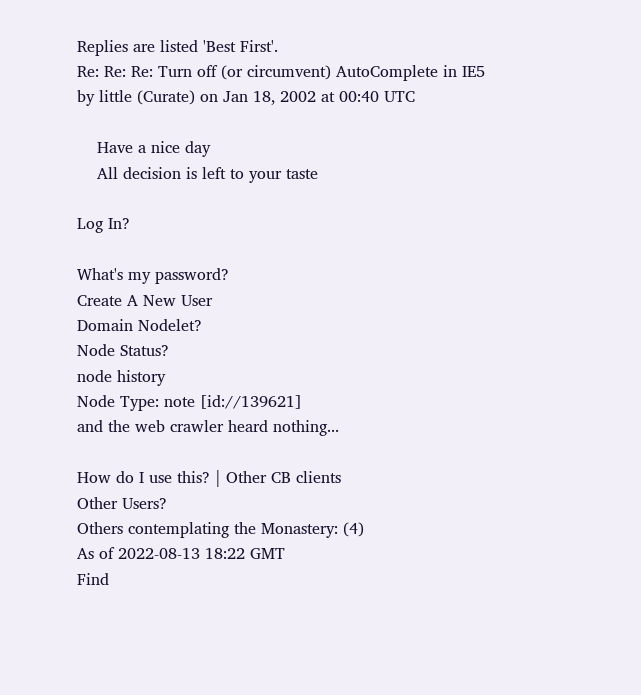Replies are listed 'Best First'.
Re: Re: Re: Turn off (or circumvent) AutoComplete in IE5
by little (Curate) on Jan 18, 2002 at 00:40 UTC

    Have a nice day
    All decision is left to your taste

Log In?

What's my password?
Create A New User
Domain Nodelet?
Node Status?
node history
Node Type: note [id://139621]
and the web crawler heard nothing...

How do I use this? | Other CB clients
Other Users?
Others contemplating the Monastery: (4)
As of 2022-08-13 18:22 GMT
Find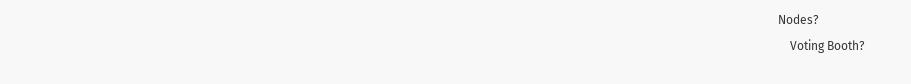Nodes?
    Voting Booth?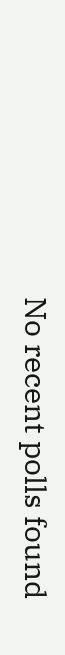No recent polls found